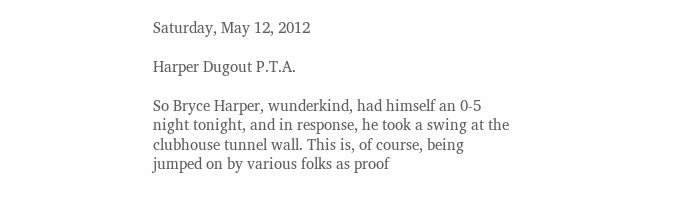Saturday, May 12, 2012

Harper Dugout P.T.A.

So Bryce Harper, wunderkind, had himself an 0-5 night tonight, and in response, he took a swing at the clubhouse tunnel wall. This is, of course, being jumped on by various folks as proof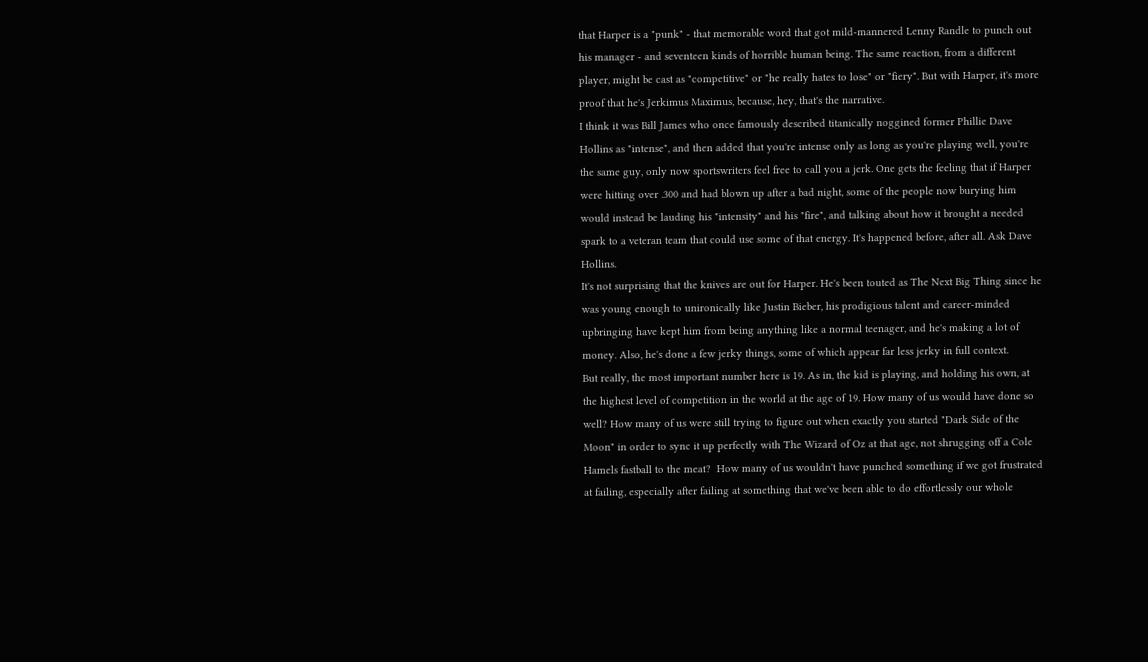that Harper is a "punk" - that memorable word that got mild-mannered Lenny Randle to punch out his manager - and seventeen kinds of horrible human being. The same reaction, from a different player, might be cast as "competitive" or "he really hates to lose" or "fiery". But with Harper, it's more proof that he's Jerkimus Maximus, because, hey, that's the narrative.
I think it was Bill James who once famously described titanically noggined former Phillie Dave Hollins as "intense", and then added that you're intense only as long as you're playing well, you're the same guy, only now sportswriters feel free to call you a jerk. One gets the feeling that if Harper were hitting over .300 and had blown up after a bad night, some of the people now burying him would instead be lauding his "intensity" and his "fire", and talking about how it brought a needed spark to a veteran team that could use some of that energy. It's happened before, after all. Ask Dave Hollins.
It's not surprising that the knives are out for Harper. He's been touted as The Next Big Thing since he was young enough to unironically like Justin Bieber, his prodigious talent and career-minded upbringing have kept him from being anything like a normal teenager, and he's making a lot of money. Also, he's done a few jerky things, some of which appear far less jerky in full context.
But really, the most important number here is 19. As in, the kid is playing, and holding his own, at the highest level of competition in the world at the age of 19. How many of us would have done so well? How many of us were still trying to figure out when exactly you started "Dark Side of the Moon" in order to sync it up perfectly with The Wizard of Oz at that age, not shrugging off a Cole Hamels fastball to the meat?  How many of us wouldn't have punched something if we got frustrated at failing, especially after failing at something that we've been able to do effortlessly our whole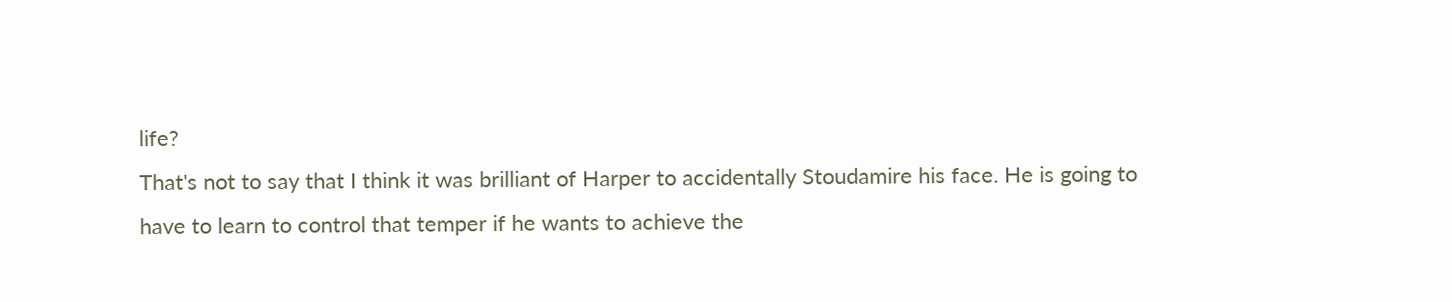life?
That's not to say that I think it was brilliant of Harper to accidentally Stoudamire his face. He is going to have to learn to control that temper if he wants to achieve the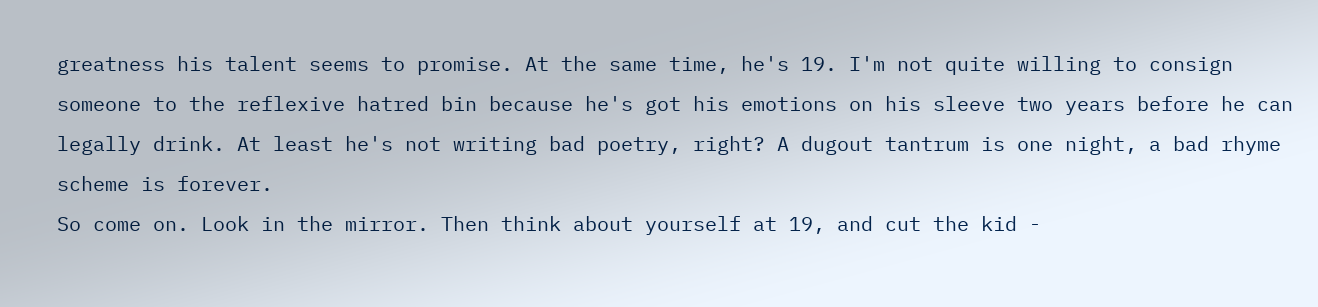greatness his talent seems to promise. At the same time, he's 19. I'm not quite willing to consign someone to the reflexive hatred bin because he's got his emotions on his sleeve two years before he can legally drink. At least he's not writing bad poetry, right? A dugout tantrum is one night, a bad rhyme scheme is forever.
So come on. Look in the mirror. Then think about yourself at 19, and cut the kid -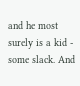and he most surely is a kid - some slack. And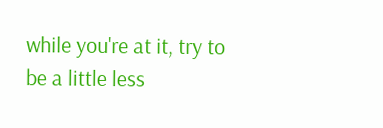while you're at it, try to be a little less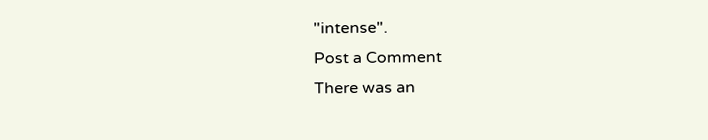"intense".
Post a Comment
There was an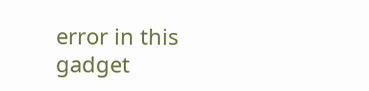error in this gadget